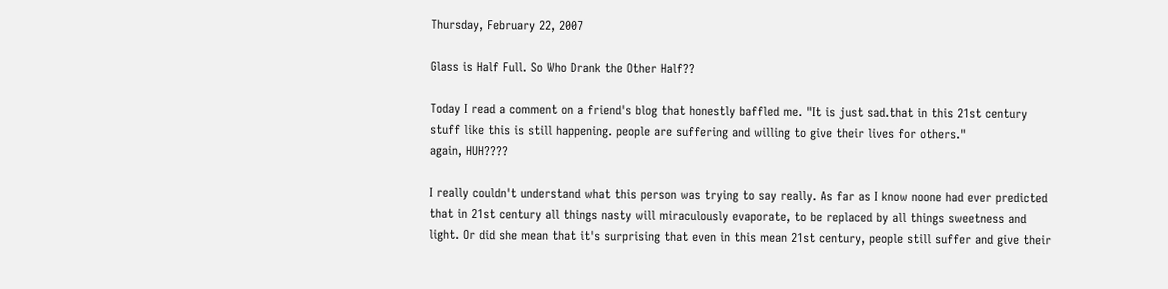Thursday, February 22, 2007

Glass is Half Full. So Who Drank the Other Half??

Today I read a comment on a friend's blog that honestly baffled me. "It is just sad.that in this 21st century stuff like this is still happening. people are suffering and willing to give their lives for others."
again, HUH????

I really couldn't understand what this person was trying to say really. As far as I know noone had ever predicted that in 21st century all things nasty will miraculously evaporate, to be replaced by all things sweetness and light. Or did she mean that it's surprising that even in this mean 21st century, people still suffer and give their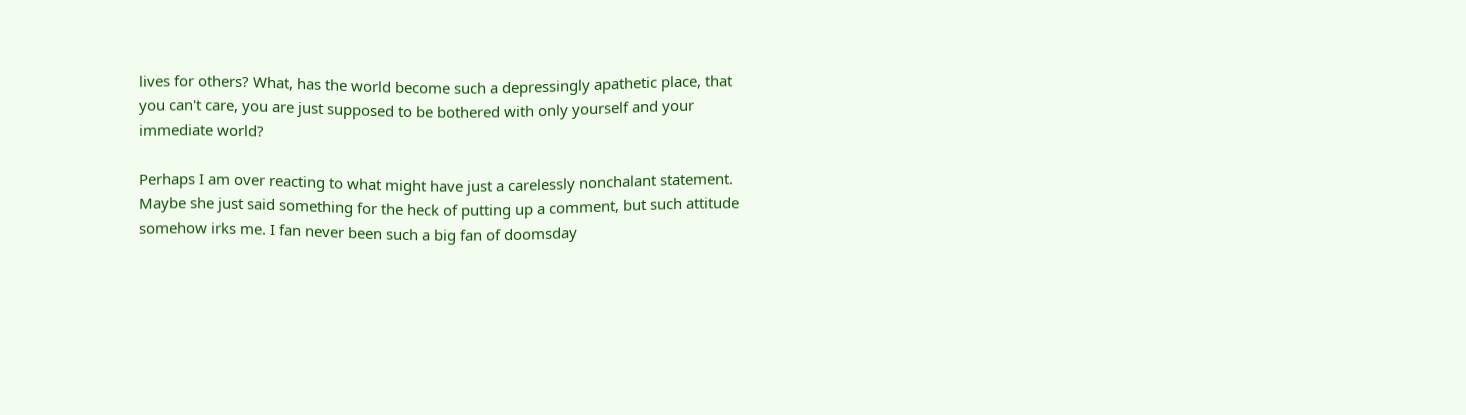lives for others? What, has the world become such a depressingly apathetic place, that you can't care, you are just supposed to be bothered with only yourself and your immediate world?

Perhaps I am over reacting to what might have just a carelessly nonchalant statement. Maybe she just said something for the heck of putting up a comment, but such attitude somehow irks me. I fan never been such a big fan of doomsday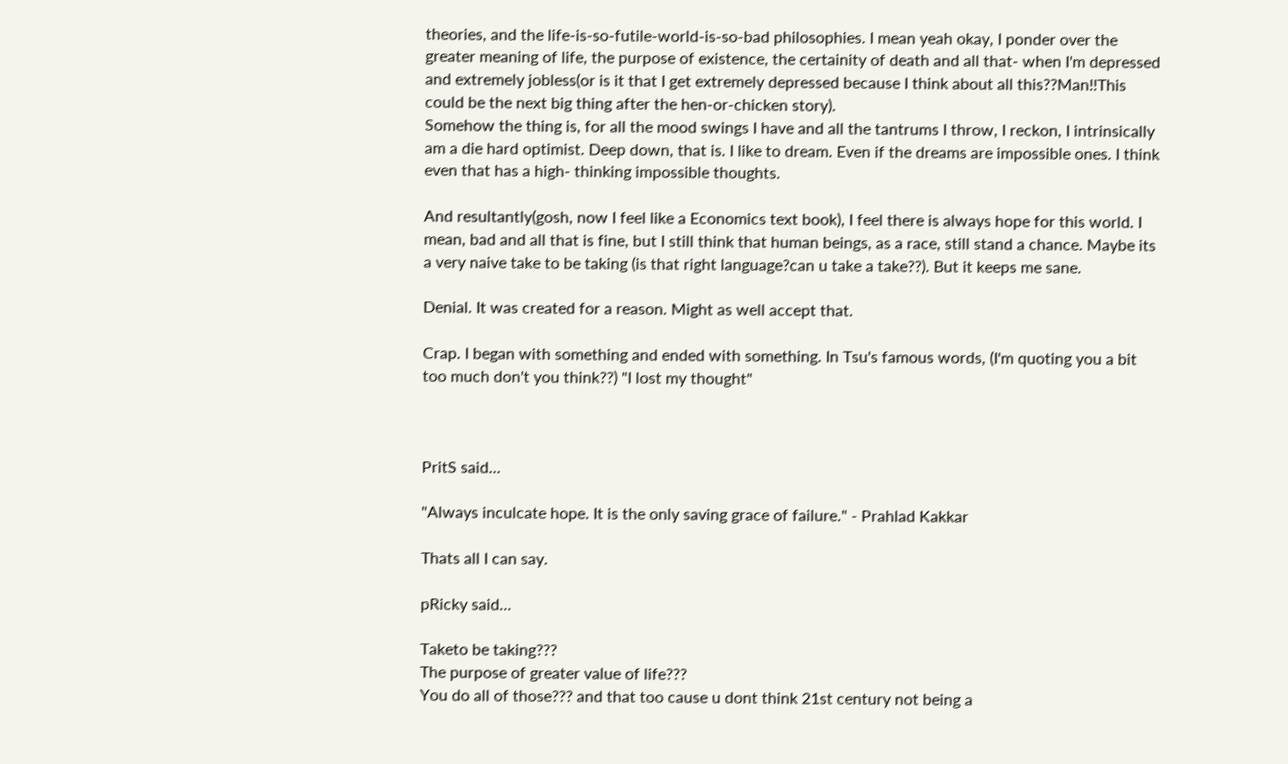theories, and the life-is-so-futile-world-is-so-bad philosophies. I mean yeah okay, I ponder over the greater meaning of life, the purpose of existence, the certainity of death and all that- when I'm depressed and extremely jobless(or is it that I get extremely depressed because I think about all this??Man!!This could be the next big thing after the hen-or-chicken story).
Somehow the thing is, for all the mood swings I have and all the tantrums I throw, I reckon, I intrinsically am a die hard optimist. Deep down, that is. I like to dream. Even if the dreams are impossible ones. I think even that has a high- thinking impossible thoughts.

And resultantly(gosh, now I feel like a Economics text book), I feel there is always hope for this world. I mean, bad and all that is fine, but I still think that human beings, as a race, still stand a chance. Maybe its a very naive take to be taking (is that right language?can u take a take??). But it keeps me sane.

Denial. It was created for a reason. Might as well accept that.

Crap. I began with something and ended with something. In Tsu's famous words, (I'm quoting you a bit too much don't you think??) "I lost my thought"



PritS said...

"Always inculcate hope. It is the only saving grace of failure." - Prahlad Kakkar

Thats all I can say.

pRicky said...

Taketo be taking???
The purpose of greater value of life???
You do all of those??? and that too cause u dont think 21st century not being a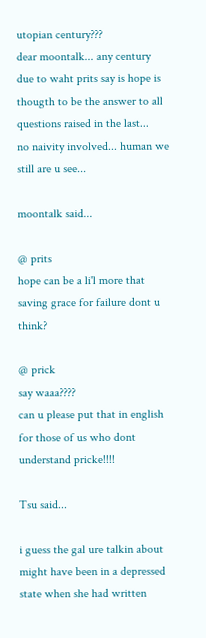utopian century???
dear moontalk... any century due to waht prits say is hope is thougth to be the answer to all questions raised in the last...
no naivity involved... human we still are u see...

moontalk said...

@ prits
hope can be a li'l more that saving grace for failure dont u think?

@ prick
say waaa????
can u please put that in english for those of us who dont understand pricke!!!!

Tsu said...

i guess the gal ure talkin about might have been in a depressed state when she had written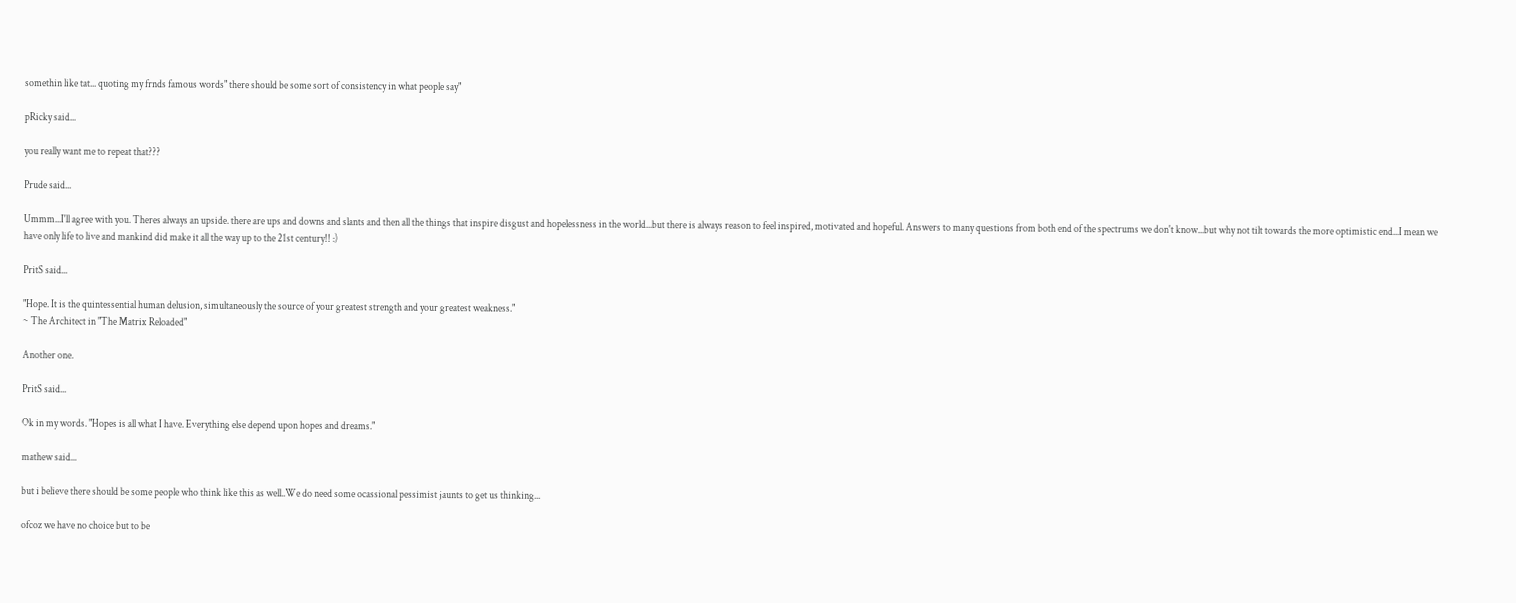somethin like tat... quoting my frnds famous words" there should be some sort of consistency in what people say"

pRicky said...

you really want me to repeat that???

Prude said...

Ummm...I'll agree with you. Theres always an upside. there are ups and downs and slants and then all the things that inspire disgust and hopelessness in the world...but there is always reason to feel inspired, motivated and hopeful. Answers to many questions from both end of the spectrums we don't know...but why not tilt towards the more optimistic end...I mean we have only life to live and mankind did make it all the way up to the 21st century!! :)

PritS said...

"Hope. It is the quintessential human delusion, simultaneously the source of your greatest strength and your greatest weakness."
~ The Architect in "The Matrix Reloaded"

Another one.

PritS said...

Ok in my words. "Hopes is all what I have. Everything else depend upon hopes and dreams."

mathew said...

but i believe there should be some people who think like this as well..We do need some ocassional pessimist jaunts to get us thinking...

ofcoz we have no choice but to be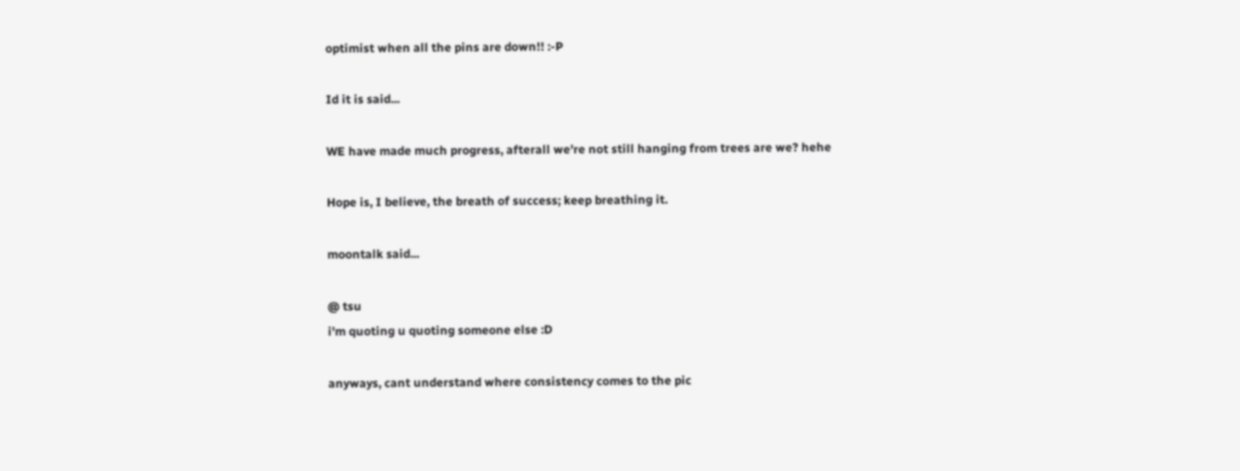optimist when all the pins are down!! :-P

Id it is said...

WE have made much progress, afterall we're not still hanging from trees are we? hehe

Hope is, I believe, the breath of success; keep breathing it.

moontalk said...

@ tsu
i'm quoting u quoting someone else :D

anyways, cant understand where consistency comes to the pic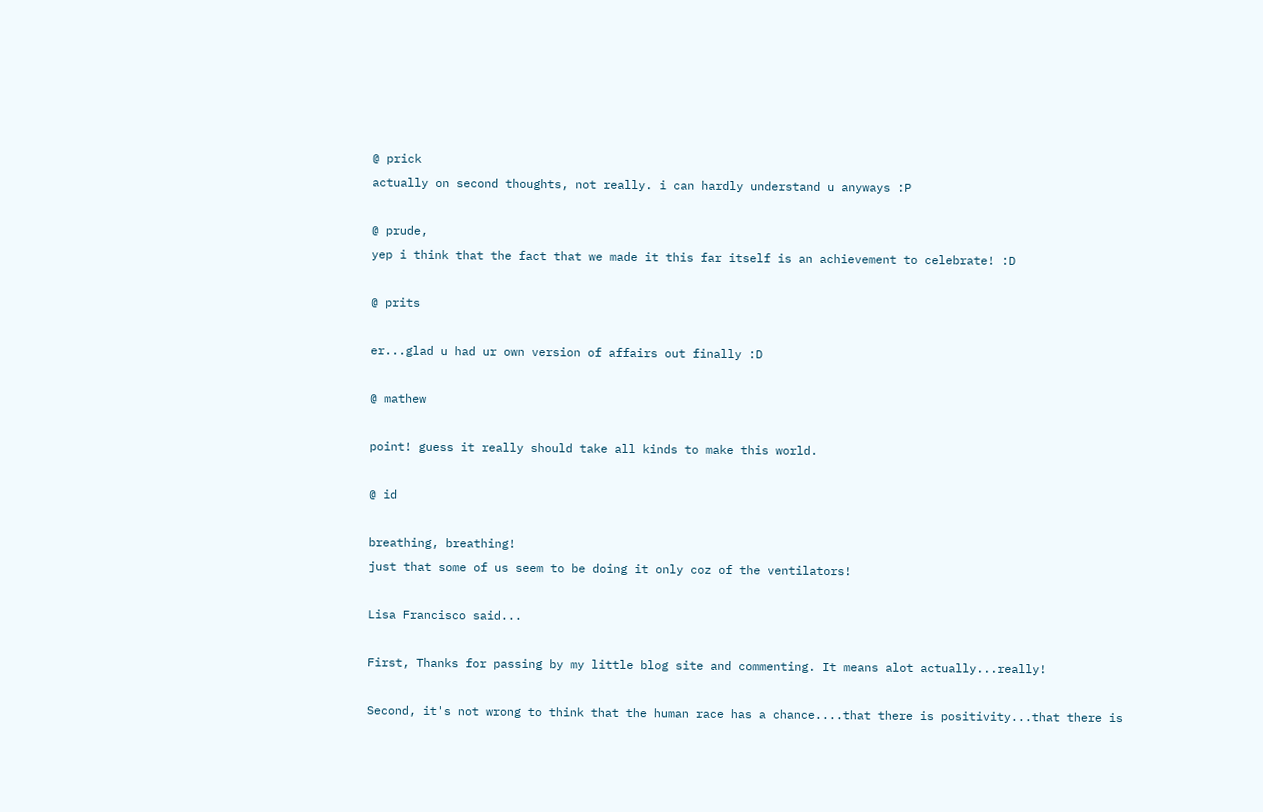@ prick
actually on second thoughts, not really. i can hardly understand u anyways :P

@ prude,
yep i think that the fact that we made it this far itself is an achievement to celebrate! :D

@ prits

er...glad u had ur own version of affairs out finally :D

@ mathew

point! guess it really should take all kinds to make this world.

@ id

breathing, breathing!
just that some of us seem to be doing it only coz of the ventilators!

Lisa Francisco said...

First, Thanks for passing by my little blog site and commenting. It means alot actually...really!

Second, it's not wrong to think that the human race has a chance....that there is positivity...that there is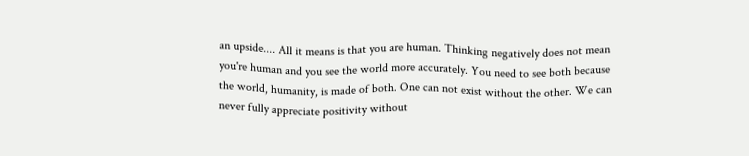an upside.... All it means is that you are human. Thinking negatively does not mean you're human and you see the world more accurately. You need to see both because the world, humanity, is made of both. One can not exist without the other. We can never fully appreciate positivity without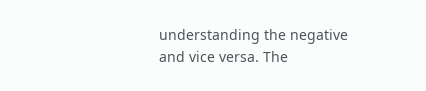understanding the negative and vice versa. The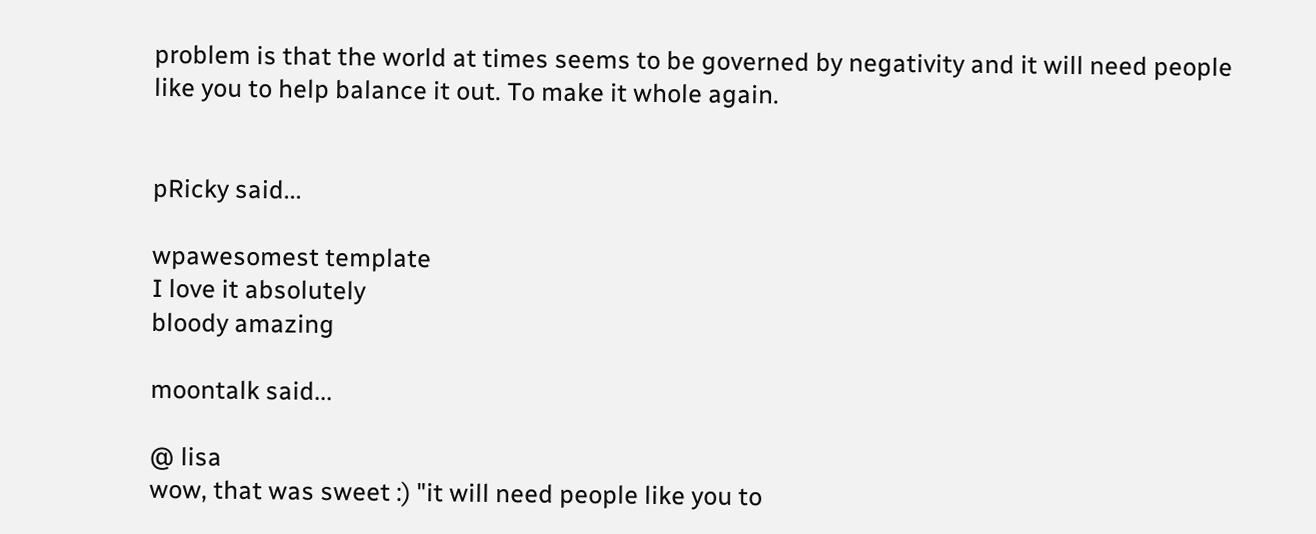problem is that the world at times seems to be governed by negativity and it will need people like you to help balance it out. To make it whole again.


pRicky said...

wpawesomest template
I love it absolutely
bloody amazing

moontalk said...

@ lisa
wow, that was sweet :) "it will need people like you to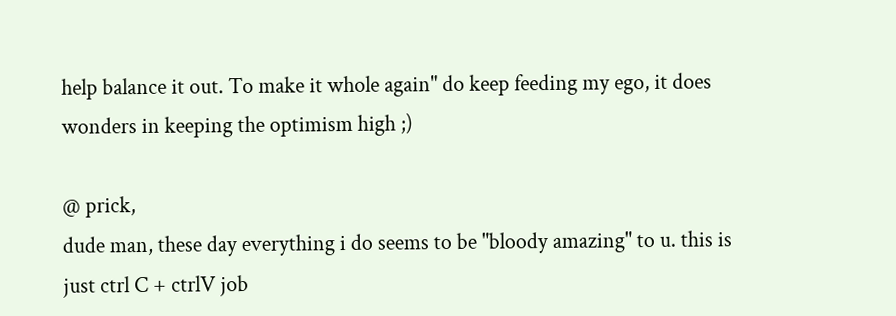help balance it out. To make it whole again" do keep feeding my ego, it does wonders in keeping the optimism high ;)

@ prick,
dude man, these day everything i do seems to be "bloody amazing" to u. this is just ctrl C + ctrlV job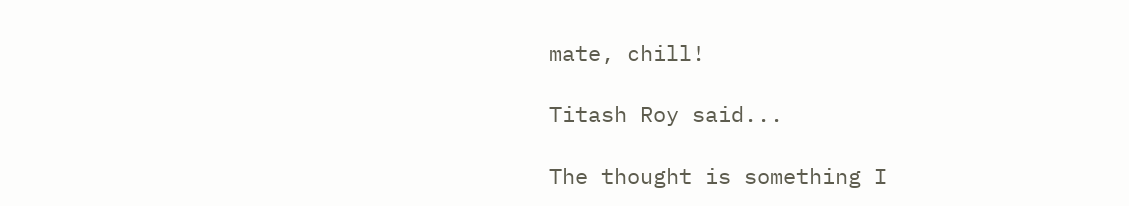mate, chill!

Titash Roy said...

The thought is something I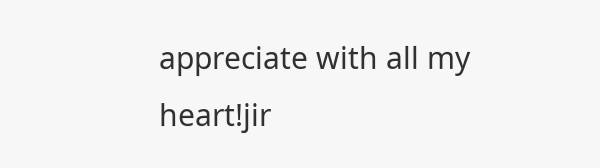appreciate with all my heart!jir